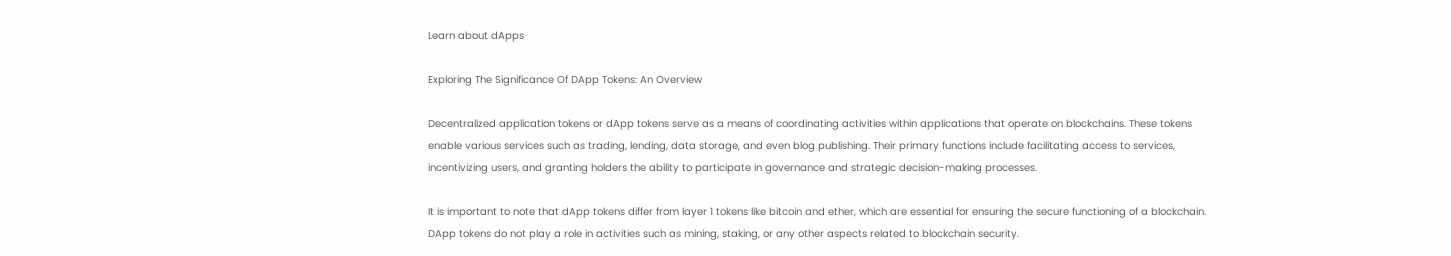Learn about dApps

Exploring The Significance Of DApp Tokens: An Overview

Decentralized application tokens or dApp tokens serve as a means of coordinating activities within applications that operate on blockchains. These tokens enable various services such as trading, lending, data storage, and even blog publishing. Their primary functions include facilitating access to services, incentivizing users, and granting holders the ability to participate in governance and strategic decision-making processes.

It is important to note that dApp tokens differ from layer 1 tokens like bitcoin and ether, which are essential for ensuring the secure functioning of a blockchain. DApp tokens do not play a role in activities such as mining, staking, or any other aspects related to blockchain security.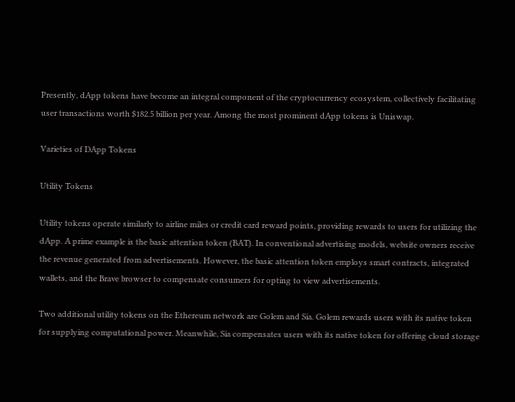Presently, dApp tokens have become an integral component of the cryptocurrency ecosystem, collectively facilitating user transactions worth $182.5 billion per year. Among the most prominent dApp tokens is Uniswap.

Varieties of DApp Tokens

Utility Tokens

Utility tokens operate similarly to airline miles or credit card reward points, providing rewards to users for utilizing the dApp. A prime example is the basic attention token (BAT). In conventional advertising models, website owners receive the revenue generated from advertisements. However, the basic attention token employs smart contracts, integrated wallets, and the Brave browser to compensate consumers for opting to view advertisements.

Two additional utility tokens on the Ethereum network are Golem and Sia. Golem rewards users with its native token for supplying computational power. Meanwhile, Sia compensates users with its native token for offering cloud storage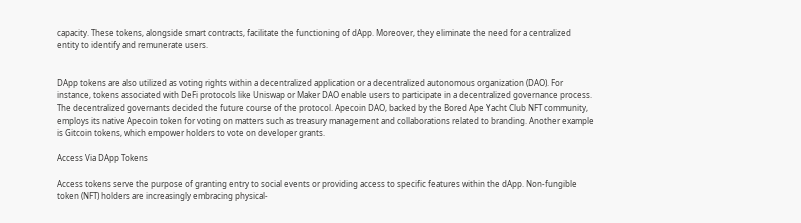capacity. These tokens, alongside smart contracts, facilitate the functioning of dApp. Moreover, they eliminate the need for a centralized entity to identify and remunerate users.


DApp tokens are also utilized as voting rights within a decentralized application or a decentralized autonomous organization (DAO). For instance, tokens associated with DeFi protocols like Uniswap or Maker DAO enable users to participate in a decentralized governance process. The decentralized governants decided the future course of the protocol. Apecoin DAO, backed by the Bored Ape Yacht Club NFT community, employs its native Apecoin token for voting on matters such as treasury management and collaborations related to branding. Another example is Gitcoin tokens, which empower holders to vote on developer grants.

Access Via DApp Tokens

Access tokens serve the purpose of granting entry to social events or providing access to specific features within the dApp. Non-fungible token (NFT) holders are increasingly embracing physical-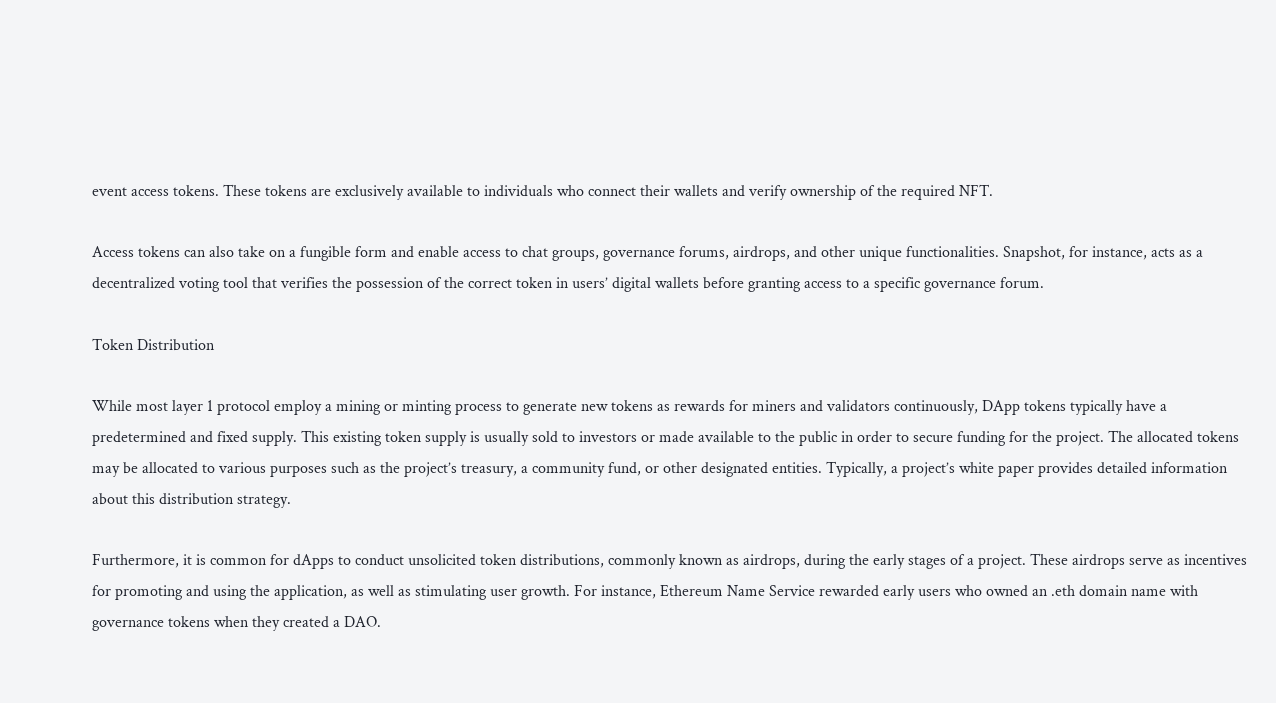event access tokens. These tokens are exclusively available to individuals who connect their wallets and verify ownership of the required NFT.

Access tokens can also take on a fungible form and enable access to chat groups, governance forums, airdrops, and other unique functionalities. Snapshot, for instance, acts as a decentralized voting tool that verifies the possession of the correct token in users’ digital wallets before granting access to a specific governance forum.

Token Distribution

While most layer 1 protocol employ a mining or minting process to generate new tokens as rewards for miners and validators continuously, DApp tokens typically have a predetermined and fixed supply. This existing token supply is usually sold to investors or made available to the public in order to secure funding for the project. The allocated tokens may be allocated to various purposes such as the project’s treasury, a community fund, or other designated entities. Typically, a project’s white paper provides detailed information about this distribution strategy.

Furthermore, it is common for dApps to conduct unsolicited token distributions, commonly known as airdrops, during the early stages of a project. These airdrops serve as incentives for promoting and using the application, as well as stimulating user growth. For instance, Ethereum Name Service rewarded early users who owned an .eth domain name with governance tokens when they created a DAO.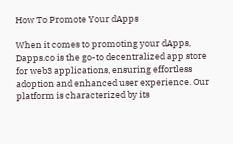How To Promote Your dApps

When it comes to promoting your dApps, Dapps.co is the go-to decentralized app store for web3 applications, ensuring effortless adoption and enhanced user experience. Our platform is characterized by its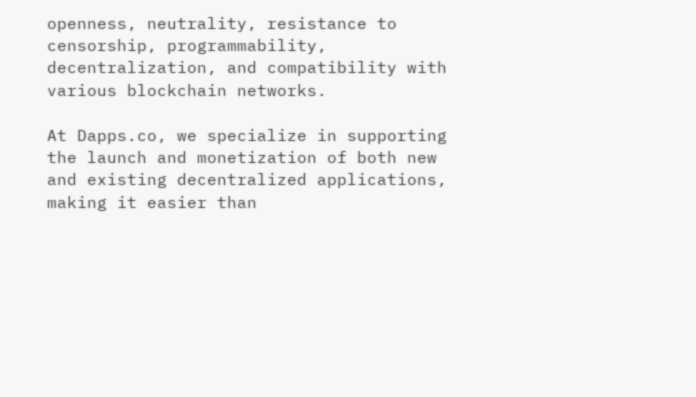openness, neutrality, resistance to censorship, programmability, decentralization, and compatibility with various blockchain networks.

At Dapps.co, we specialize in supporting the launch and monetization of both new and existing decentralized applications, making it easier than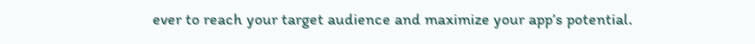ever to reach your target audience and maximize your app’s potential.